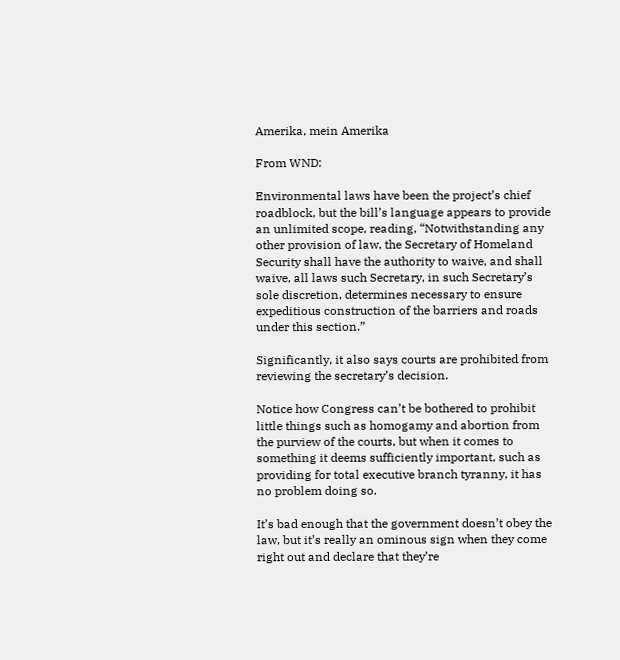Amerika, mein Amerika

From WND:

Environmental laws have been the project’s chief roadblock, but the bill’s language appears to provide an unlimited scope, reading, “Notwithstanding any other provision of law, the Secretary of Homeland Security shall have the authority to waive, and shall waive, all laws such Secretary, in such Secretary’s sole discretion, determines necessary to ensure expeditious construction of the barriers and roads under this section.”

Significantly, it also says courts are prohibited from reviewing the secretary’s decision.

Notice how Congress can’t be bothered to prohibit little things such as homogamy and abortion from the purview of the courts, but when it comes to something it deems sufficiently important, such as providing for total executive branch tyranny, it has no problem doing so.

It’s bad enough that the government doesn’t obey the law, but it’s really an ominous sign when they come right out and declare that they’re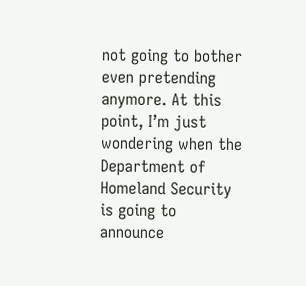not going to bother even pretending anymore. At this point, I’m just wondering when the Department of Homeland Security is going to announce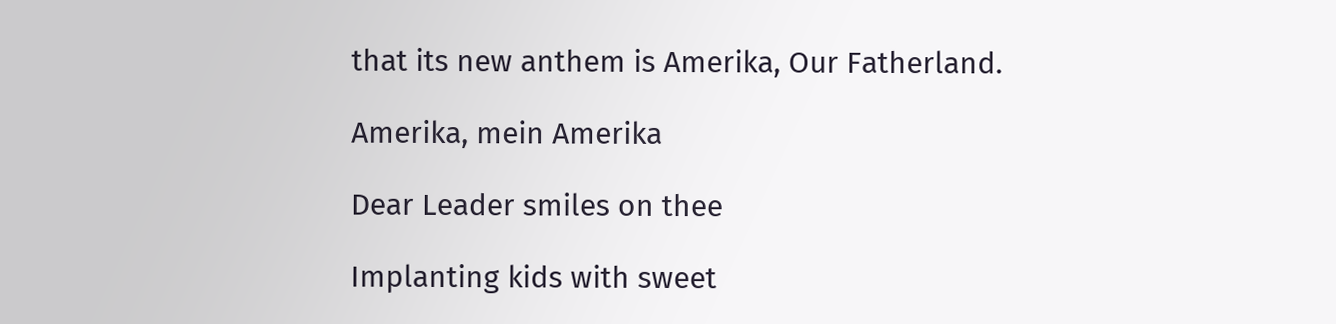that its new anthem is Amerika, Our Fatherland.

Amerika, mein Amerika

Dear Leader smiles on thee

Implanting kids with sweet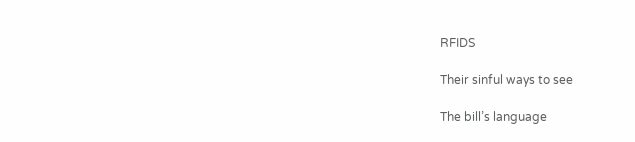RFIDS

Their sinful ways to see

The bill’s language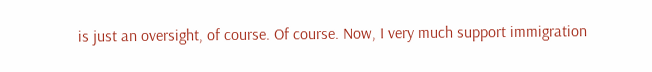is just an oversight, of course. Of course. Now, I very much support immigration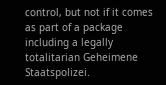control, but not if it comes as part of a package including a legally totalitarian Geheimene Staatspolizei.